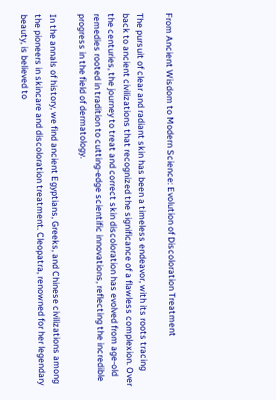From Ancient Wisdom to Modern Science: Evolution of Discoloration Treatment

The pursuit of clear and radiant skin has been a timeless endeavor, with its roots tracing back to ancient civilizations that recognized the significance of a flawless complexion. Over the centuries, the journey to treat and correct skin discoloration has evolved from age-old remedies rooted in tradition to cutting-edge scientific innovations, reflecting the incredible progress in the field of dermatology.

In the annals of history, we find ancient Egyptians, Greeks, and Chinese civilizations among the pioneers in skincare and discoloration treatment. Cleopatra, renowned for her legendary beauty, is believed to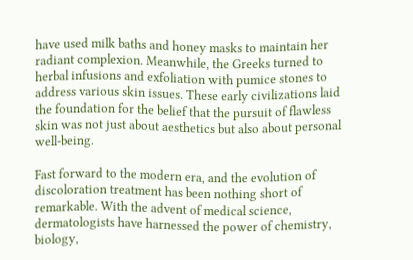have used milk baths and honey masks to maintain her radiant complexion. Meanwhile, the Greeks turned to herbal infusions and exfoliation with pumice stones to address various skin issues. These early civilizations laid the foundation for the belief that the pursuit of flawless skin was not just about aesthetics but also about personal well-being.

Fast forward to the modern era, and the evolution of discoloration treatment has been nothing short of remarkable. With the advent of medical science, dermatologists have harnessed the power of chemistry, biology,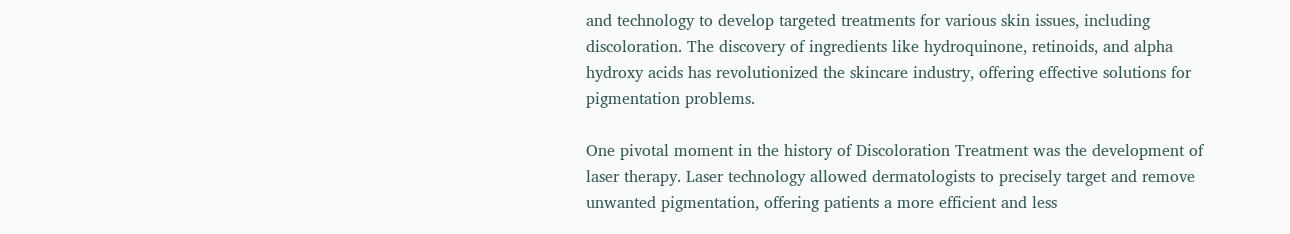and technology to develop targeted treatments for various skin issues, including discoloration. The discovery of ingredients like hydroquinone, retinoids, and alpha hydroxy acids has revolutionized the skincare industry, offering effective solutions for pigmentation problems.

One pivotal moment in the history of Discoloration Treatment was the development of laser therapy. Laser technology allowed dermatologists to precisely target and remove unwanted pigmentation, offering patients a more efficient and less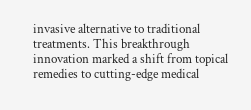invasive alternative to traditional treatments. This breakthrough innovation marked a shift from topical remedies to cutting-edge medical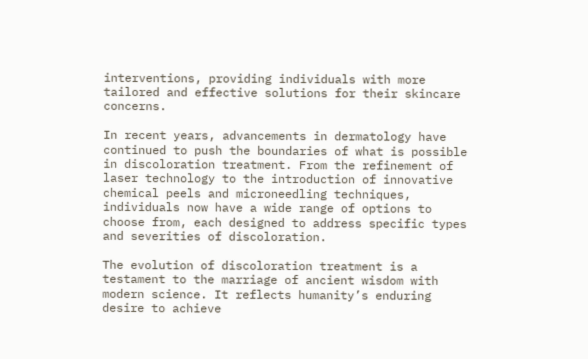interventions, providing individuals with more tailored and effective solutions for their skincare concerns.

In recent years, advancements in dermatology have continued to push the boundaries of what is possible in discoloration treatment. From the refinement of laser technology to the introduction of innovative chemical peels and microneedling techniques, individuals now have a wide range of options to choose from, each designed to address specific types and severities of discoloration.

The evolution of discoloration treatment is a testament to the marriage of ancient wisdom with modern science. It reflects humanity’s enduring desire to achieve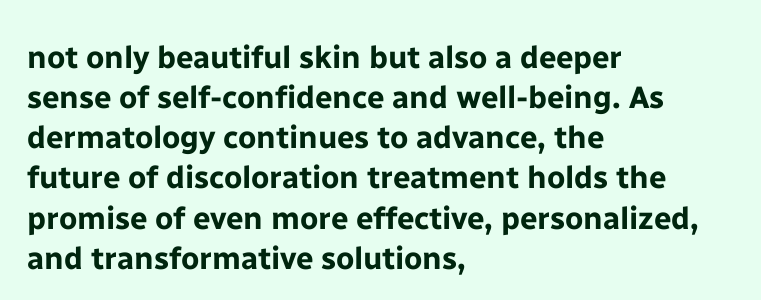not only beautiful skin but also a deeper sense of self-confidence and well-being. As dermatology continues to advance, the future of discoloration treatment holds the promise of even more effective, personalized, and transformative solutions,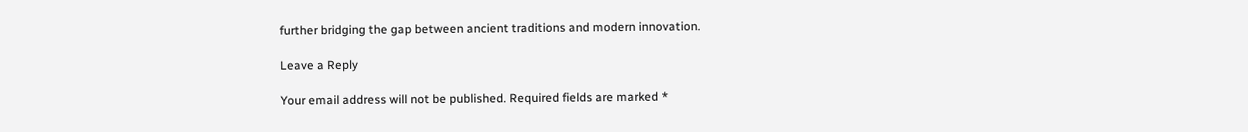further bridging the gap between ancient traditions and modern innovation.

Leave a Reply

Your email address will not be published. Required fields are marked *